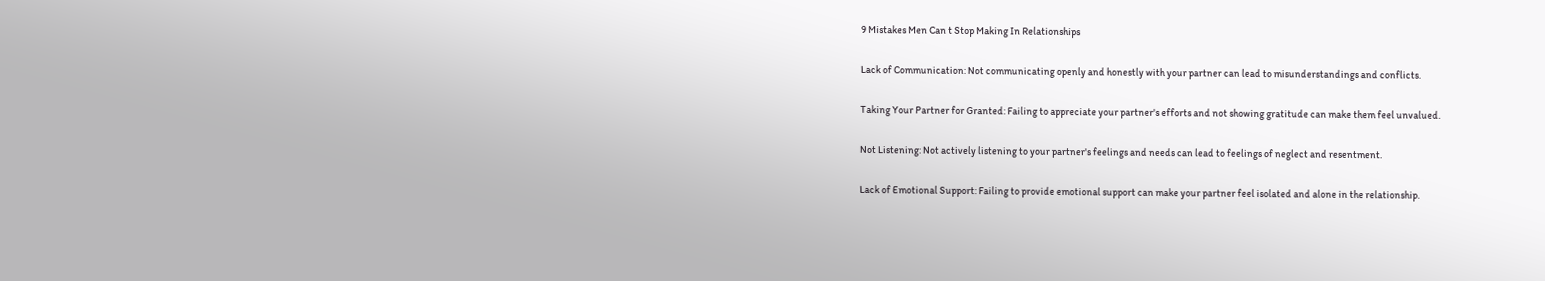9 Mistakes Men Can t Stop Making In Relationships

Lack of Communication: Not communicating openly and honestly with your partner can lead to misunderstandings and conflicts.

Taking Your Partner for Granted: Failing to appreciate your partner's efforts and not showing gratitude can make them feel unvalued.

Not Listening: Not actively listening to your partner's feelings and needs can lead to feelings of neglect and resentment.

Lack of Emotional Support: Failing to provide emotional support can make your partner feel isolated and alone in the relationship.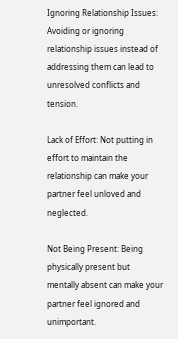Ignoring Relationship Issues: Avoiding or ignoring relationship issues instead of addressing them can lead to unresolved conflicts and tension.

Lack of Effort: Not putting in effort to maintain the relationship can make your partner feel unloved and neglected.

Not Being Present: Being physically present but mentally absent can make your partner feel ignored and unimportant.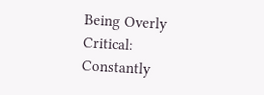Being Overly Critical: Constantly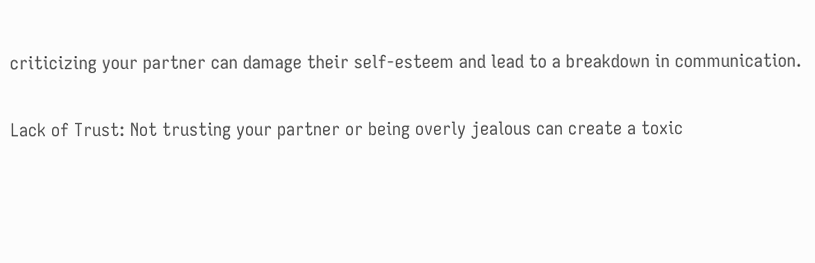criticizing your partner can damage their self-esteem and lead to a breakdown in communication.

Lack of Trust: Not trusting your partner or being overly jealous can create a toxic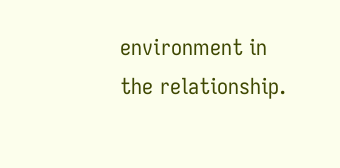environment in the relationship.